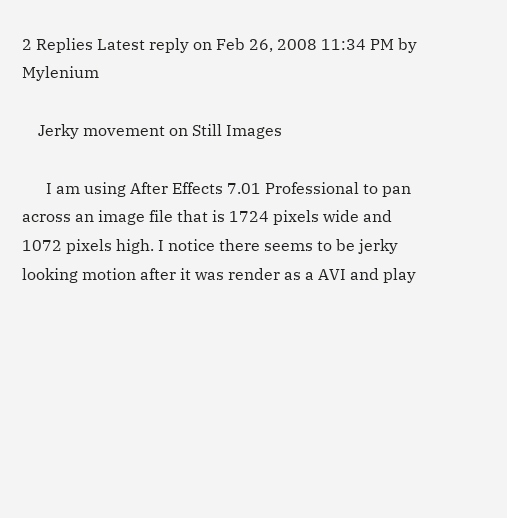2 Replies Latest reply on Feb 26, 2008 11:34 PM by Mylenium

    Jerky movement on Still Images

      I am using After Effects 7.01 Professional to pan across an image file that is 1724 pixels wide and 1072 pixels high. I notice there seems to be jerky looking motion after it was render as a AVI and play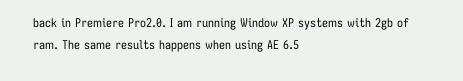back in Premiere Pro2.0. I am running Window XP systems with 2gb of ram. The same results happens when using AE 6.5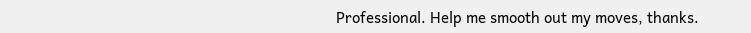Professional. Help me smooth out my moves, thanks.